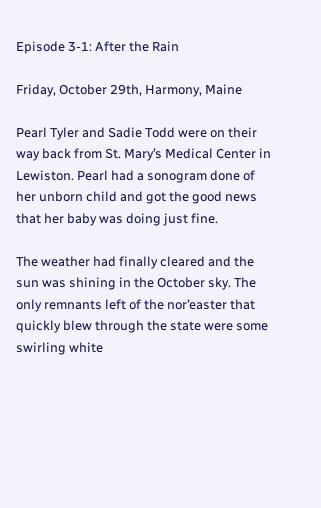Episode 3-1: After the Rain

Friday, October 29th, Harmony, Maine

Pearl Tyler and Sadie Todd were on their way back from St. Mary’s Medical Center in Lewiston. Pearl had a sonogram done of her unborn child and got the good news that her baby was doing just fine.

The weather had finally cleared and the sun was shining in the October sky. The only remnants left of the nor’easter that quickly blew through the state were some swirling white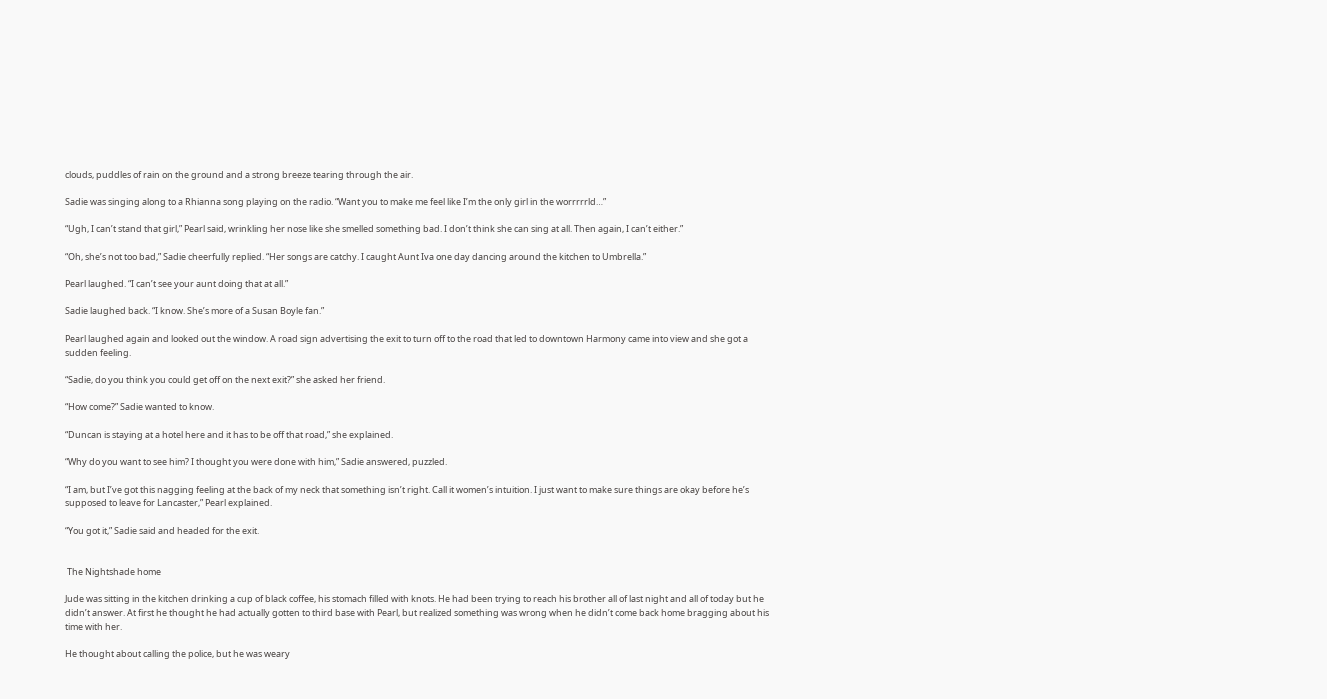clouds, puddles of rain on the ground and a strong breeze tearing through the air.

Sadie was singing along to a Rhianna song playing on the radio. “Want you to make me feel like I’m the only girl in the worrrrrld…”

“Ugh, I can’t stand that girl,” Pearl said, wrinkling her nose like she smelled something bad. I don’t think she can sing at all. Then again, I can’t either.”

“Oh, she’s not too bad,” Sadie cheerfully replied. “Her songs are catchy. I caught Aunt Iva one day dancing around the kitchen to Umbrella.”

Pearl laughed. “I can’t see your aunt doing that at all.”

Sadie laughed back. “I know. She’s more of a Susan Boyle fan.”

Pearl laughed again and looked out the window. A road sign advertising the exit to turn off to the road that led to downtown Harmony came into view and she got a sudden feeling.

“Sadie, do you think you could get off on the next exit?” she asked her friend.

“How come?” Sadie wanted to know.

“Duncan is staying at a hotel here and it has to be off that road,” she explained.

“Why do you want to see him? I thought you were done with him,” Sadie answered, puzzled.

“I am, but I’ve got this nagging feeling at the back of my neck that something isn’t right. Call it women’s intuition. I just want to make sure things are okay before he’s supposed to leave for Lancaster,” Pearl explained.

“You got it,” Sadie said and headed for the exit.


 The Nightshade home

Jude was sitting in the kitchen drinking a cup of black coffee, his stomach filled with knots. He had been trying to reach his brother all of last night and all of today but he didn’t answer. At first he thought he had actually gotten to third base with Pearl, but realized something was wrong when he didn’t come back home bragging about his time with her.

He thought about calling the police, but he was weary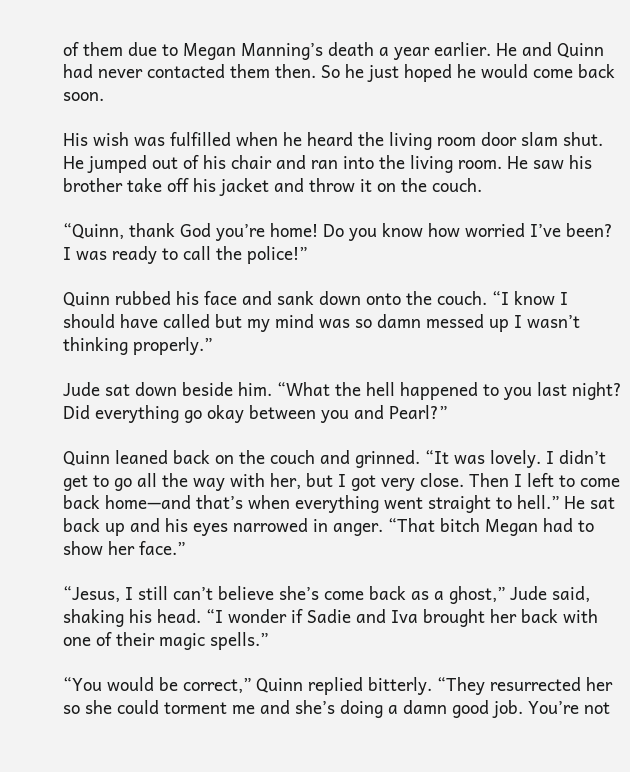of them due to Megan Manning’s death a year earlier. He and Quinn had never contacted them then. So he just hoped he would come back soon.

His wish was fulfilled when he heard the living room door slam shut. He jumped out of his chair and ran into the living room. He saw his brother take off his jacket and throw it on the couch.

“Quinn, thank God you’re home! Do you know how worried I’ve been? I was ready to call the police!”

Quinn rubbed his face and sank down onto the couch. “I know I should have called but my mind was so damn messed up I wasn’t thinking properly.”

Jude sat down beside him. “What the hell happened to you last night? Did everything go okay between you and Pearl?”

Quinn leaned back on the couch and grinned. “It was lovely. I didn’t get to go all the way with her, but I got very close. Then I left to come back home—and that’s when everything went straight to hell.” He sat back up and his eyes narrowed in anger. “That bitch Megan had to show her face.”

“Jesus, I still can’t believe she’s come back as a ghost,” Jude said, shaking his head. “I wonder if Sadie and Iva brought her back with one of their magic spells.”

“You would be correct,” Quinn replied bitterly. “They resurrected her so she could torment me and she’s doing a damn good job. You’re not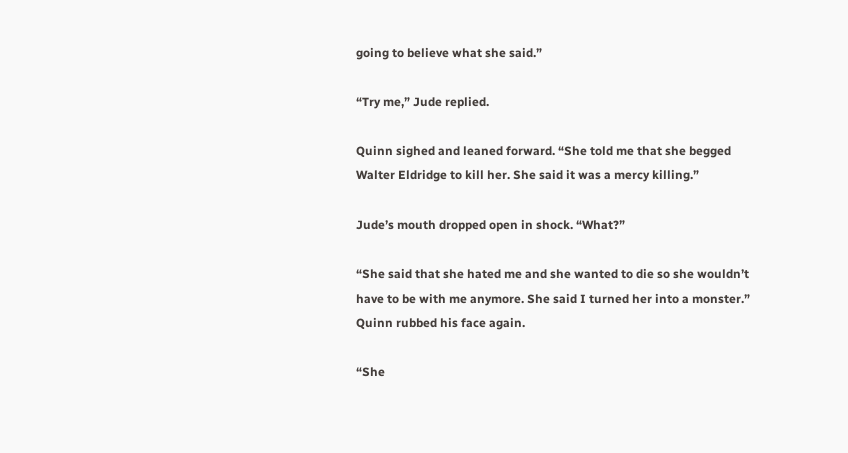going to believe what she said.”

“Try me,” Jude replied.

Quinn sighed and leaned forward. “She told me that she begged Walter Eldridge to kill her. She said it was a mercy killing.”

Jude’s mouth dropped open in shock. “What?”

“She said that she hated me and she wanted to die so she wouldn’t have to be with me anymore. She said I turned her into a monster.” Quinn rubbed his face again.

“She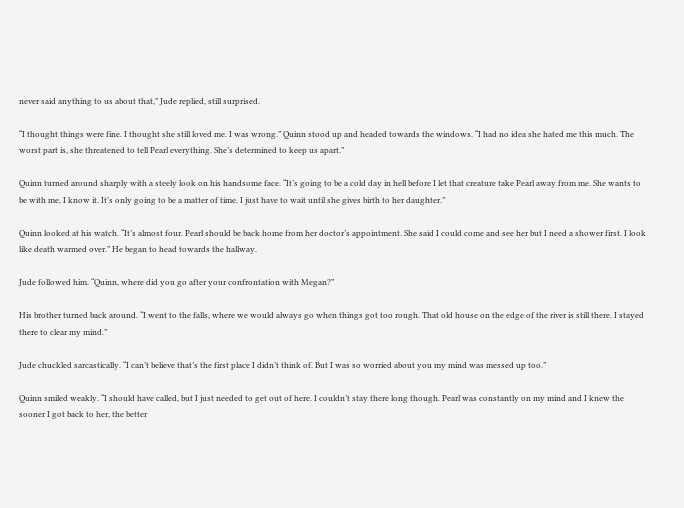never said anything to us about that,” Jude replied, still surprised.

“I thought things were fine. I thought she still loved me. I was wrong.” Quinn stood up and headed towards the windows. “I had no idea she hated me this much. The worst part is, she threatened to tell Pearl everything. She’s determined to keep us apart.”

Quinn turned around sharply with a steely look on his handsome face. “It’s going to be a cold day in hell before I let that creature take Pearl away from me. She wants to be with me, I know it. It’s only going to be a matter of time. I just have to wait until she gives birth to her daughter.”

Quinn looked at his watch. “It’s almost four. Pearl should be back home from her doctor’s appointment. She said I could come and see her but I need a shower first. I look like death warmed over.” He began to head towards the hallway.

Jude followed him. “Quinn, where did you go after your confrontation with Megan?”

His brother turned back around. “I went to the falls, where we would always go when things got too rough. That old house on the edge of the river is still there. I stayed there to clear my mind.”

Jude chuckled sarcastically. “I can’t believe that’s the first place I didn’t think of. But I was so worried about you my mind was messed up too.”

Quinn smiled weakly. “I should have called, but I just needed to get out of here. I couldn’t stay there long though. Pearl was constantly on my mind and I knew the sooner I got back to her, the better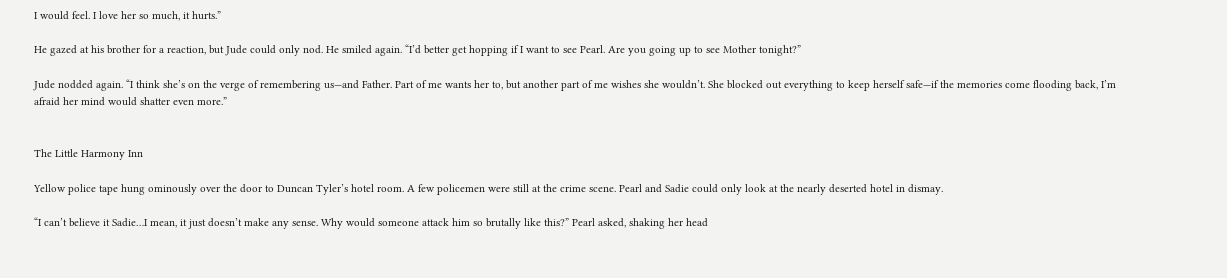I would feel. I love her so much, it hurts.”

He gazed at his brother for a reaction, but Jude could only nod. He smiled again. “I’d better get hopping if I want to see Pearl. Are you going up to see Mother tonight?”

Jude nodded again. “I think she’s on the verge of remembering us—and Father. Part of me wants her to, but another part of me wishes she wouldn’t. She blocked out everything to keep herself safe—if the memories come flooding back, I’m afraid her mind would shatter even more.”


The Little Harmony Inn

Yellow police tape hung ominously over the door to Duncan Tyler’s hotel room. A few policemen were still at the crime scene. Pearl and Sadie could only look at the nearly deserted hotel in dismay.

“I can’t believe it Sadie…I mean, it just doesn’t make any sense. Why would someone attack him so brutally like this?” Pearl asked, shaking her head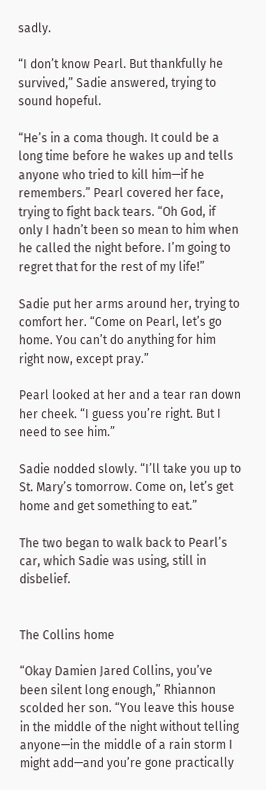sadly.

“I don’t know Pearl. But thankfully he survived,” Sadie answered, trying to sound hopeful.

“He’s in a coma though. It could be a long time before he wakes up and tells anyone who tried to kill him—if he remembers.” Pearl covered her face, trying to fight back tears. “Oh God, if only I hadn’t been so mean to him when he called the night before. I’m going to regret that for the rest of my life!”

Sadie put her arms around her, trying to comfort her. “Come on Pearl, let’s go home. You can’t do anything for him right now, except pray.”

Pearl looked at her and a tear ran down her cheek. “I guess you’re right. But I need to see him.”

Sadie nodded slowly. “I’ll take you up to St. Mary’s tomorrow. Come on, let’s get home and get something to eat.”

The two began to walk back to Pearl’s car, which Sadie was using, still in disbelief.


The Collins home

“Okay Damien Jared Collins, you’ve been silent long enough,” Rhiannon scolded her son. “You leave this house in the middle of the night without telling anyone—in the middle of a rain storm I might add—and you’re gone practically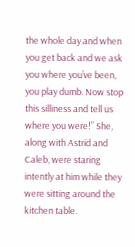the whole day and when you get back and we ask you where you’ve been, you play dumb. Now stop this silliness and tell us where you were!” She, along with Astrid and Caleb, were staring intently at him while they were sitting around the kitchen table.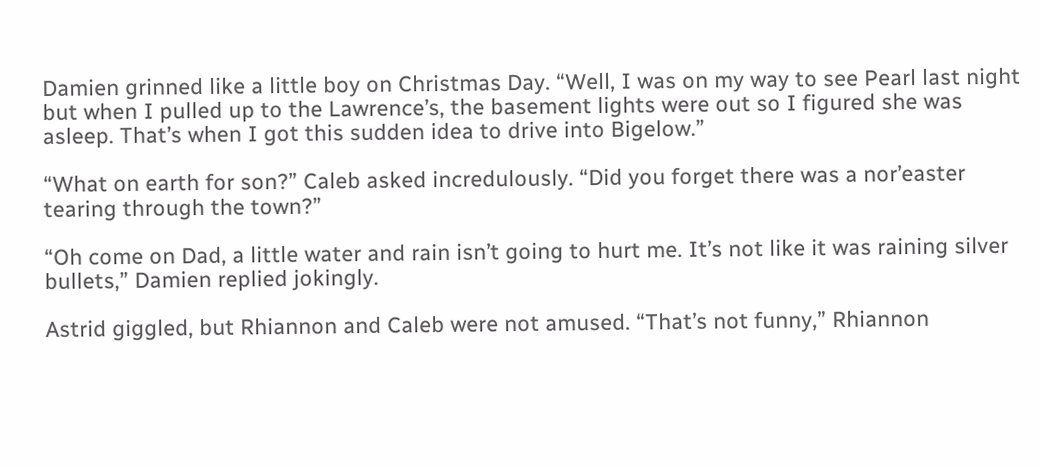Damien grinned like a little boy on Christmas Day. “Well, I was on my way to see Pearl last night but when I pulled up to the Lawrence’s, the basement lights were out so I figured she was asleep. That’s when I got this sudden idea to drive into Bigelow.”

“What on earth for son?” Caleb asked incredulously. “Did you forget there was a nor’easter tearing through the town?”

“Oh come on Dad, a little water and rain isn’t going to hurt me. It’s not like it was raining silver bullets,” Damien replied jokingly.

Astrid giggled, but Rhiannon and Caleb were not amused. “That’s not funny,” Rhiannon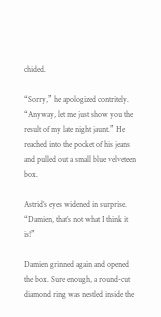chided.

“Sorry,” he apologized contritely. “Anyway, let me just show you the result of my late night jaunt.” He reached into the pocket of his jeans and pulled out a small blue velveteen box.

Astrid’s eyes widened in surprise. “Damien, that’s not what I think it is!”

Damien grinned again and opened the box. Sure enough, a round-cut diamond ring was nestled inside the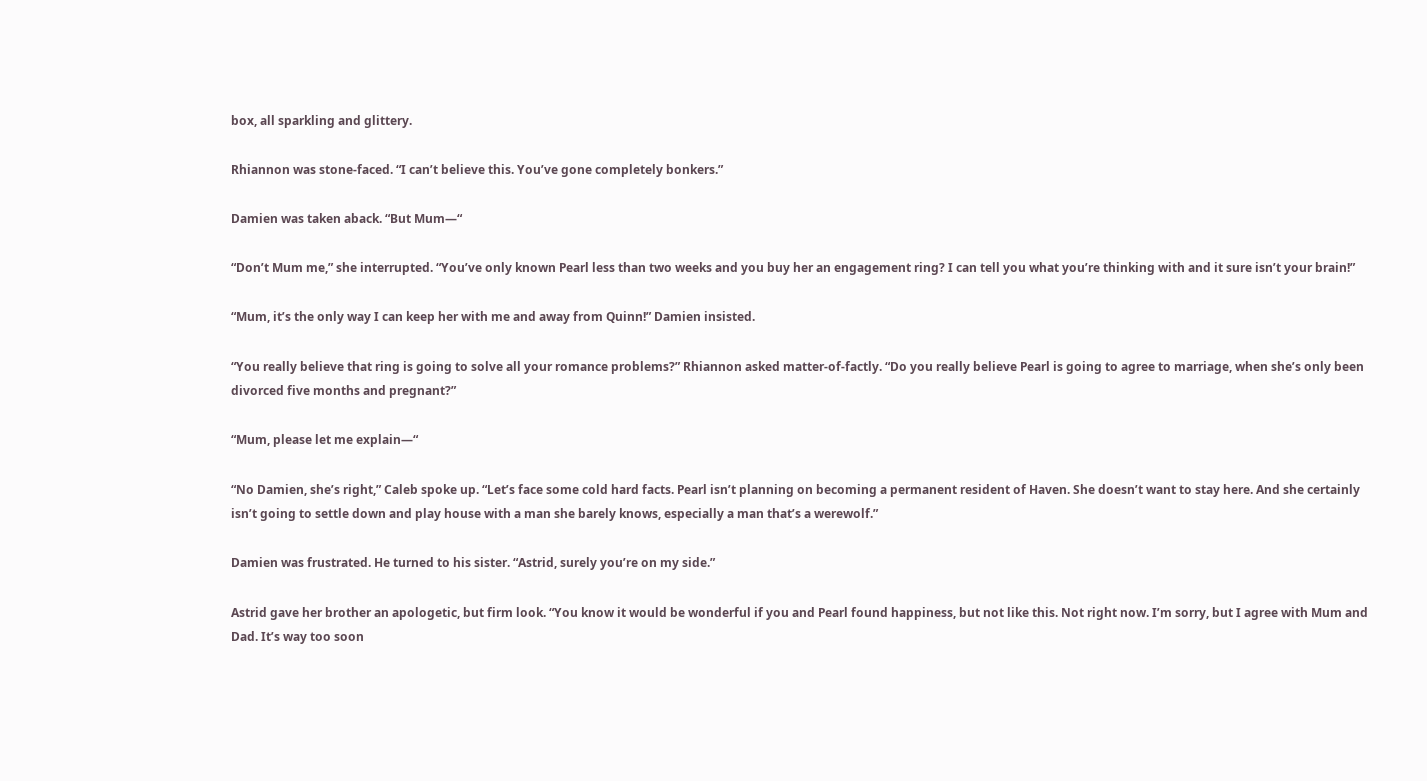box, all sparkling and glittery.

Rhiannon was stone-faced. “I can’t believe this. You’ve gone completely bonkers.”

Damien was taken aback. “But Mum—“

“Don’t Mum me,” she interrupted. “You’ve only known Pearl less than two weeks and you buy her an engagement ring? I can tell you what you’re thinking with and it sure isn’t your brain!”

“Mum, it’s the only way I can keep her with me and away from Quinn!” Damien insisted.

“You really believe that ring is going to solve all your romance problems?” Rhiannon asked matter-of-factly. “Do you really believe Pearl is going to agree to marriage, when she’s only been divorced five months and pregnant?”

“Mum, please let me explain—“

“No Damien, she’s right,” Caleb spoke up. “Let’s face some cold hard facts. Pearl isn’t planning on becoming a permanent resident of Haven. She doesn’t want to stay here. And she certainly isn’t going to settle down and play house with a man she barely knows, especially a man that’s a werewolf.”

Damien was frustrated. He turned to his sister. “Astrid, surely you’re on my side.”

Astrid gave her brother an apologetic, but firm look. “You know it would be wonderful if you and Pearl found happiness, but not like this. Not right now. I’m sorry, but I agree with Mum and Dad. It’s way too soon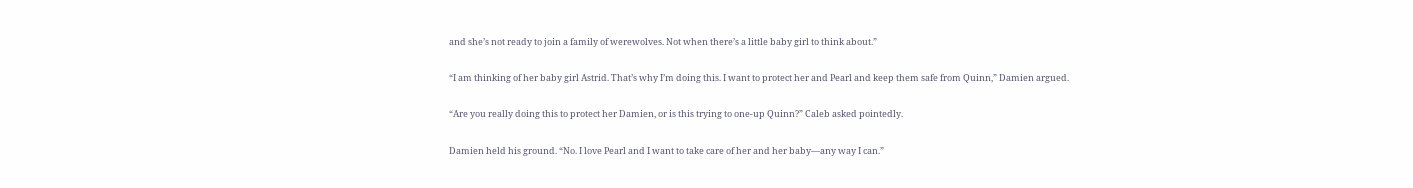and she’s not ready to join a family of werewolves. Not when there’s a little baby girl to think about.”

“I am thinking of her baby girl Astrid. That’s why I’m doing this. I want to protect her and Pearl and keep them safe from Quinn,” Damien argued.

“Are you really doing this to protect her Damien, or is this trying to one-up Quinn?” Caleb asked pointedly.

Damien held his ground. “No. I love Pearl and I want to take care of her and her baby—any way I can.”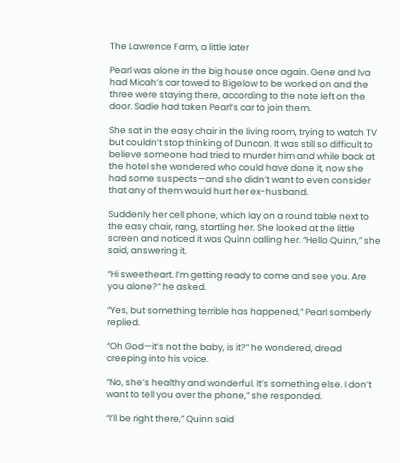The Lawrence Farm, a little later

Pearl was alone in the big house once again. Gene and Iva had Micah’s car towed to Bigelow to be worked on and the three were staying there, according to the note left on the door. Sadie had taken Pearl’s car to join them.

She sat in the easy chair in the living room, trying to watch TV but couldn’t stop thinking of Duncan. It was still so difficult to believe someone had tried to murder him and while back at the hotel she wondered who could have done it, now she had some suspects—and she didn’t want to even consider that any of them would hurt her ex-husband.

Suddenly her cell phone, which lay on a round table next to the easy chair, rang, startling her. She looked at the little screen and noticed it was Quinn calling her. “Hello Quinn,” she said, answering it.

“Hi sweetheart. I’m getting ready to come and see you. Are you alone?” he asked.

“Yes, but something terrible has happened,” Pearl somberly replied.

“Oh God—it’s not the baby, is it?” he wondered, dread creeping into his voice.

“No, she’s healthy and wonderful. It’s something else. I don’t want to tell you over the phone,” she responded.

“I’ll be right there,” Quinn said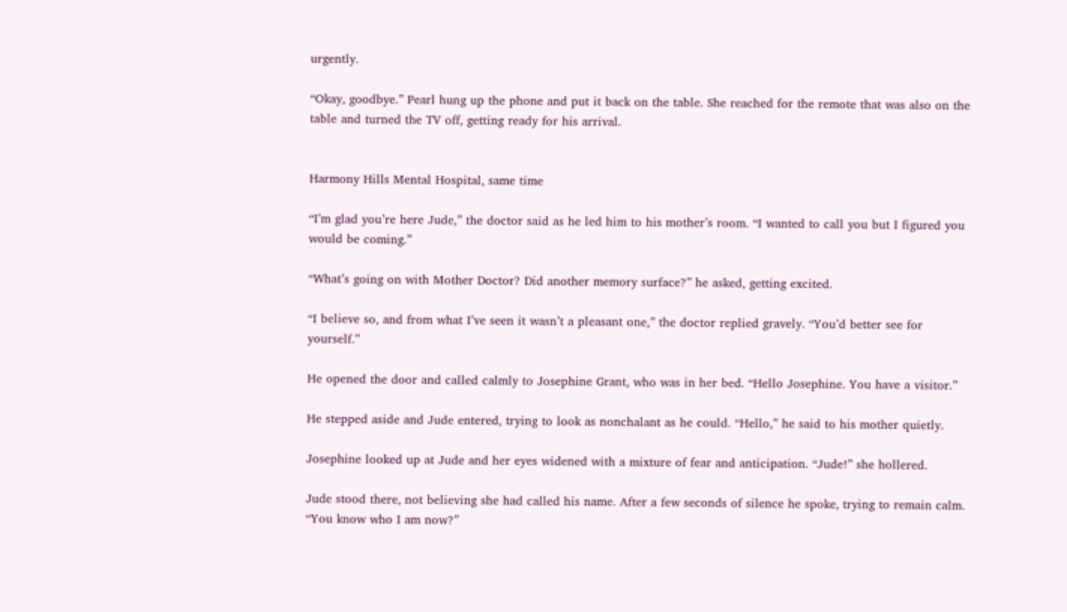urgently.

“Okay, goodbye.” Pearl hung up the phone and put it back on the table. She reached for the remote that was also on the table and turned the TV off, getting ready for his arrival.


Harmony Hills Mental Hospital, same time

“I’m glad you’re here Jude,” the doctor said as he led him to his mother’s room. “I wanted to call you but I figured you would be coming.”

“What’s going on with Mother Doctor? Did another memory surface?” he asked, getting excited.

“I believe so, and from what I’ve seen it wasn’t a pleasant one,” the doctor replied gravely. “You’d better see for yourself.”

He opened the door and called calmly to Josephine Grant, who was in her bed. “Hello Josephine. You have a visitor.”

He stepped aside and Jude entered, trying to look as nonchalant as he could. “Hello,” he said to his mother quietly.

Josephine looked up at Jude and her eyes widened with a mixture of fear and anticipation. “Jude!” she hollered.

Jude stood there, not believing she had called his name. After a few seconds of silence he spoke, trying to remain calm. “You know who I am now?”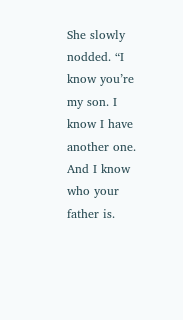She slowly nodded. “I know you’re my son. I know I have another one. And I know who your father is.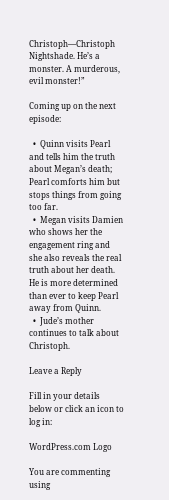Christoph—Christoph Nightshade. He’s a monster. A murderous, evil monster!”

Coming up on the next episode:

  •  Quinn visits Pearl and tells him the truth about Megan’s death; Pearl comforts him but stops things from going too far.
  •  Megan visits Damien who shows her the engagement ring and she also reveals the real truth about her death. He is more determined than ever to keep Pearl away from Quinn.
  •  Jude’s mother continues to talk about Christoph.

Leave a Reply

Fill in your details below or click an icon to log in:

WordPress.com Logo

You are commenting using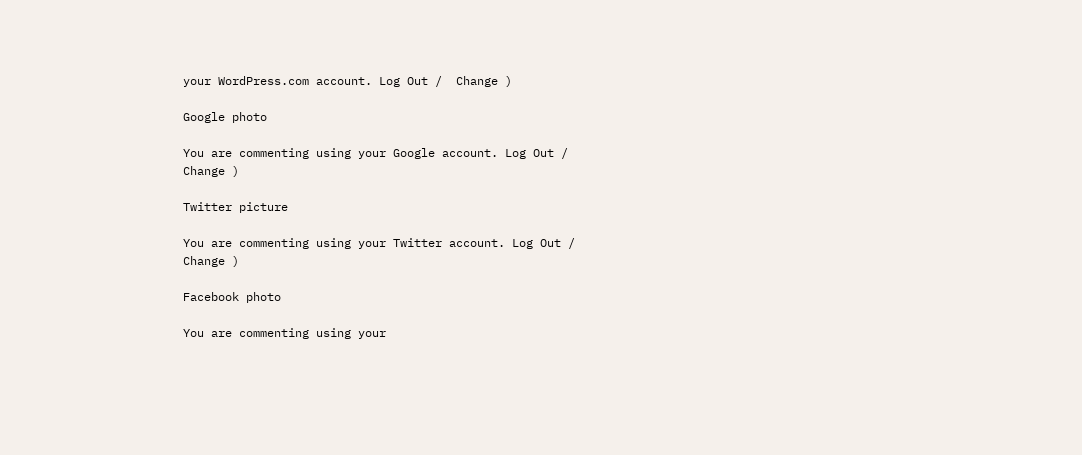your WordPress.com account. Log Out /  Change )

Google photo

You are commenting using your Google account. Log Out /  Change )

Twitter picture

You are commenting using your Twitter account. Log Out /  Change )

Facebook photo

You are commenting using your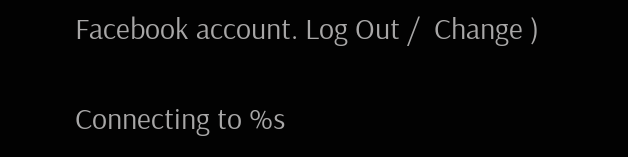Facebook account. Log Out /  Change )

Connecting to %s